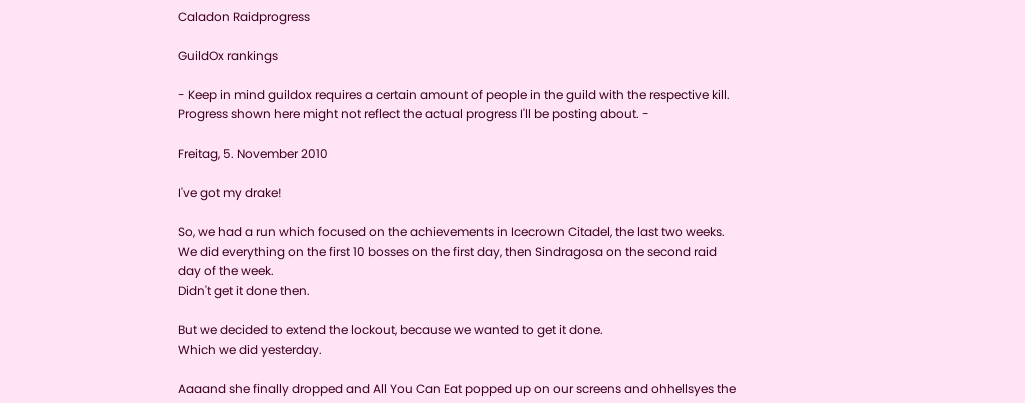Caladon Raidprogress

GuildOx rankings

- Keep in mind guildox requires a certain amount of people in the guild with the respective kill. Progress shown here might not reflect the actual progress I'll be posting about. -

Freitag, 5. November 2010

I've got my drake!

So, we had a run which focused on the achievements in Icecrown Citadel, the last two weeks.
We did everything on the first 10 bosses on the first day, then Sindragosa on the second raid day of the week.
Didn't get it done then.

But we decided to extend the lockout, because we wanted to get it done.
Which we did yesterday.

Aaaand she finally dropped and All You Can Eat popped up on our screens and ohhellsyes the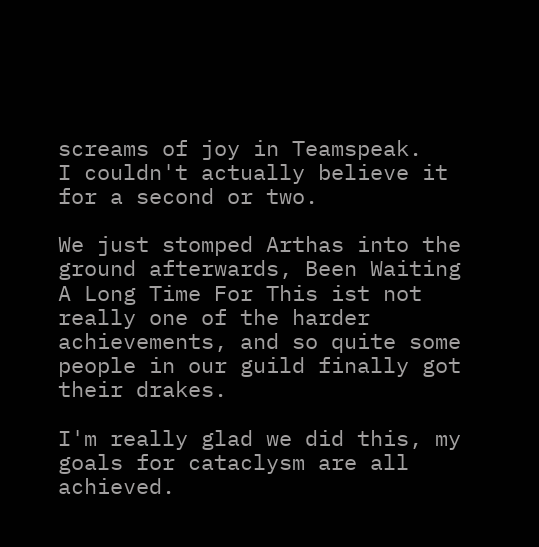screams of joy in Teamspeak.
I couldn't actually believe it for a second or two.

We just stomped Arthas into the ground afterwards, Been Waiting A Long Time For This ist not really one of the harder achievements, and so quite some people in our guild finally got their drakes.

I'm really glad we did this, my goals for cataclysm are all achieved.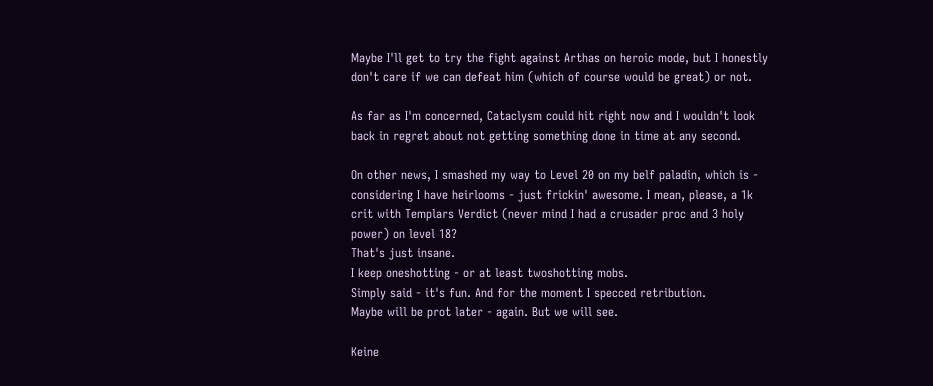Maybe I'll get to try the fight against Arthas on heroic mode, but I honestly don't care if we can defeat him (which of course would be great) or not.

As far as I'm concerned, Cataclysm could hit right now and I wouldn't look back in regret about not getting something done in time at any second.

On other news, I smashed my way to Level 20 on my belf paladin, which is - considering I have heirlooms - just frickin' awesome. I mean, please, a 1k crit with Templars Verdict (never mind I had a crusader proc and 3 holy power) on level 18?
That's just insane.
I keep oneshotting - or at least twoshotting mobs.
Simply said - it's fun. And for the moment I specced retribution.
Maybe will be prot later - again. But we will see.

Keine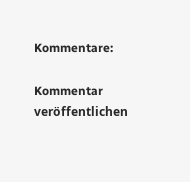Kommentare:

Kommentar veröffentlichen